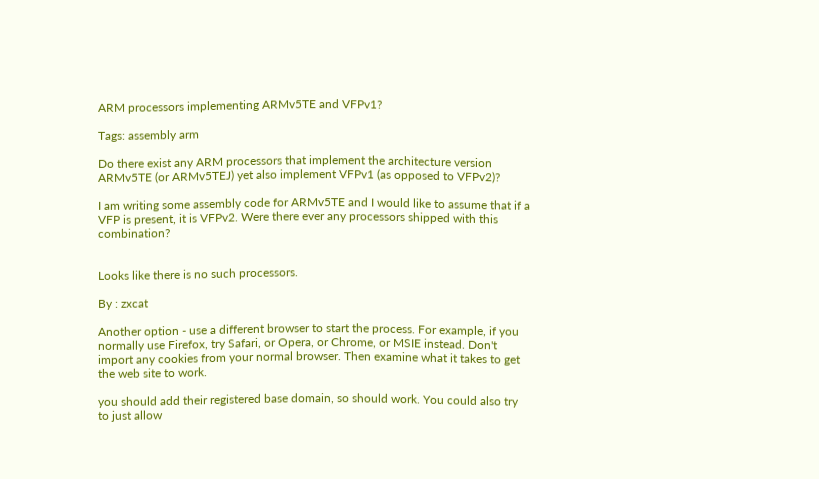ARM processors implementing ARMv5TE and VFPv1?

Tags: assembly arm

Do there exist any ARM processors that implement the architecture version ARMv5TE (or ARMv5TEJ) yet also implement VFPv1 (as opposed to VFPv2)?

I am writing some assembly code for ARMv5TE and I would like to assume that if a VFP is present, it is VFPv2. Were there ever any processors shipped with this combination?


Looks like there is no such processors.

By : zxcat

Another option - use a different browser to start the process. For example, if you normally use Firefox, try Safari, or Opera, or Chrome, or MSIE instead. Don't import any cookies from your normal browser. Then examine what it takes to get the web site to work.

you should add their registered base domain, so should work. You could also try to just allow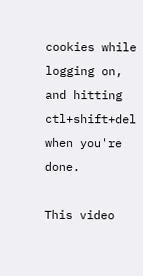cookies while logging on, and hitting ctl+shift+del when you're done.

This video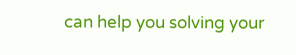can help you solving your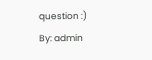question :)
By: admin